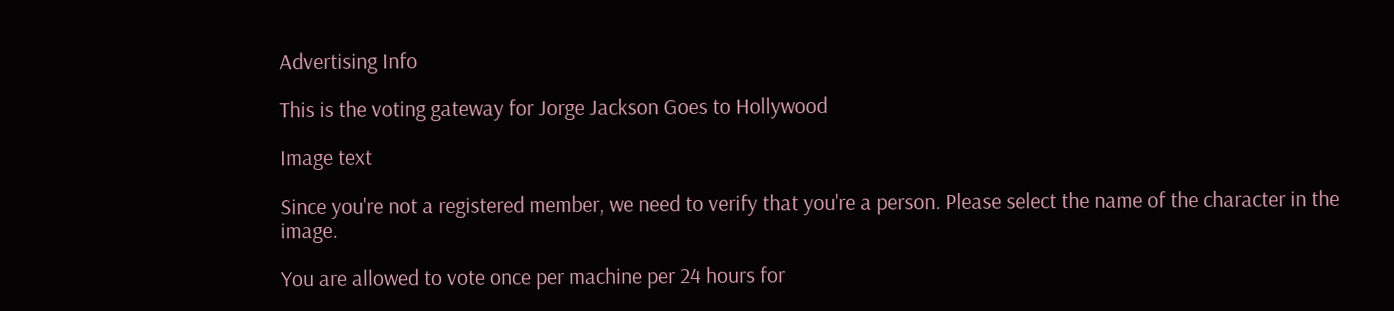Advertising Info

This is the voting gateway for Jorge Jackson Goes to Hollywood

Image text

Since you're not a registered member, we need to verify that you're a person. Please select the name of the character in the image.

You are allowed to vote once per machine per 24 hours for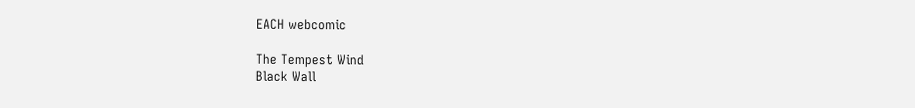EACH webcomic

The Tempest Wind
Black Wall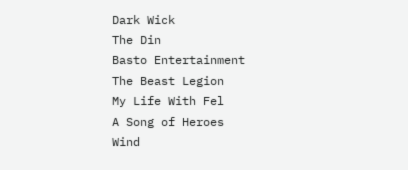Dark Wick
The Din
Basto Entertainment
The Beast Legion
My Life With Fel
A Song of Heroes
Wind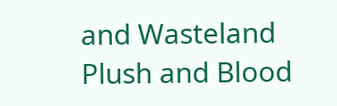and Wasteland
Plush and Blood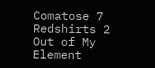Comatose 7
Redshirts 2
Out of My Element